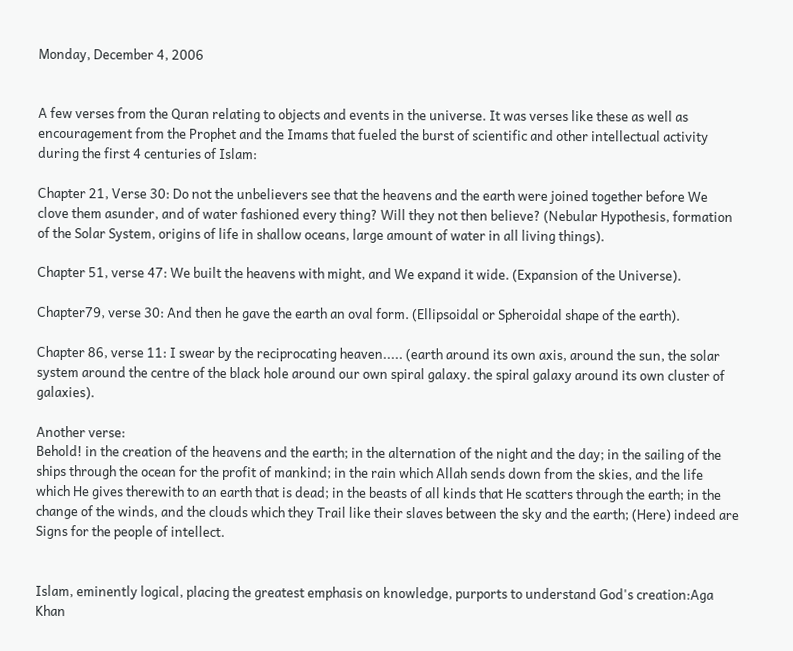Monday, December 4, 2006


A few verses from the Quran relating to objects and events in the universe. It was verses like these as well as encouragement from the Prophet and the Imams that fueled the burst of scientific and other intellectual activity during the first 4 centuries of Islam:

Chapter 21, Verse 30: Do not the unbelievers see that the heavens and the earth were joined together before We clove them asunder, and of water fashioned every thing? Will they not then believe? (Nebular Hypothesis, formation of the Solar System, origins of life in shallow oceans, large amount of water in all living things).

Chapter 51, verse 47: We built the heavens with might, and We expand it wide. (Expansion of the Universe).

Chapter79, verse 30: And then he gave the earth an oval form. (Ellipsoidal or Spheroidal shape of the earth).

Chapter 86, verse 11: I swear by the reciprocating heaven..... (earth around its own axis, around the sun, the solar system around the centre of the black hole around our own spiral galaxy. the spiral galaxy around its own cluster of galaxies).

Another verse:
Behold! in the creation of the heavens and the earth; in the alternation of the night and the day; in the sailing of the ships through the ocean for the profit of mankind; in the rain which Allah sends down from the skies, and the life which He gives therewith to an earth that is dead; in the beasts of all kinds that He scatters through the earth; in the change of the winds, and the clouds which they Trail like their slaves between the sky and the earth; (Here) indeed are Signs for the people of intellect.


Islam, eminently logical, placing the greatest emphasis on knowledge, purports to understand God's creation:Aga Khan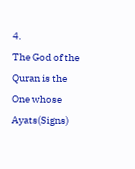4.
The God of the Quran is the One whose Ayats(Signs)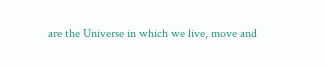are the Universe in which we live, move and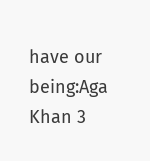have our being:Aga Khan 3